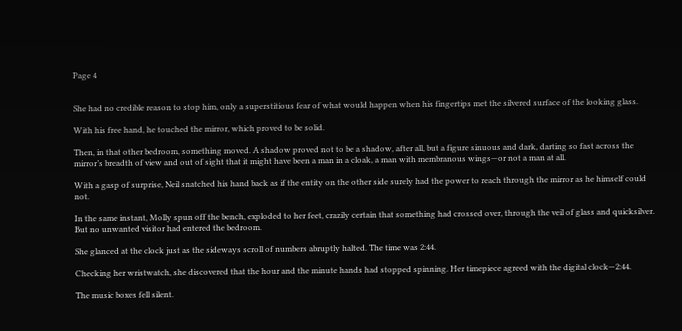Page 4


She had no credible reason to stop him, only a superstitious fear of what would happen when his fingertips met the silvered surface of the looking glass.

With his free hand, he touched the mirror, which proved to be solid.

Then, in that other bedroom, something moved. A shadow proved not to be a shadow, after all, but a figure sinuous and dark, darting so fast across the mirror’s breadth of view and out of sight that it might have been a man in a cloak, a man with membranous wings—or not a man at all.

With a gasp of surprise, Neil snatched his hand back as if the entity on the other side surely had the power to reach through the mirror as he himself could not.

In the same instant, Molly spun off the bench, exploded to her feet, crazily certain that something had crossed over, through the veil of glass and quicksilver. But no unwanted visitor had entered the bedroom.

She glanced at the clock just as the sideways scroll of numbers abruptly halted. The time was 2:44.

Checking her wristwatch, she discovered that the hour and the minute hands had stopped spinning. Her timepiece agreed with the digital clock—2:44.

The music boxes fell silent.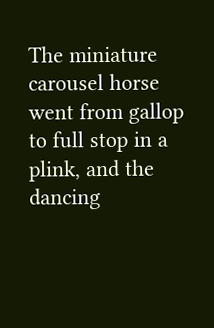The miniature carousel horse went from gallop to full stop in a plink, and the dancing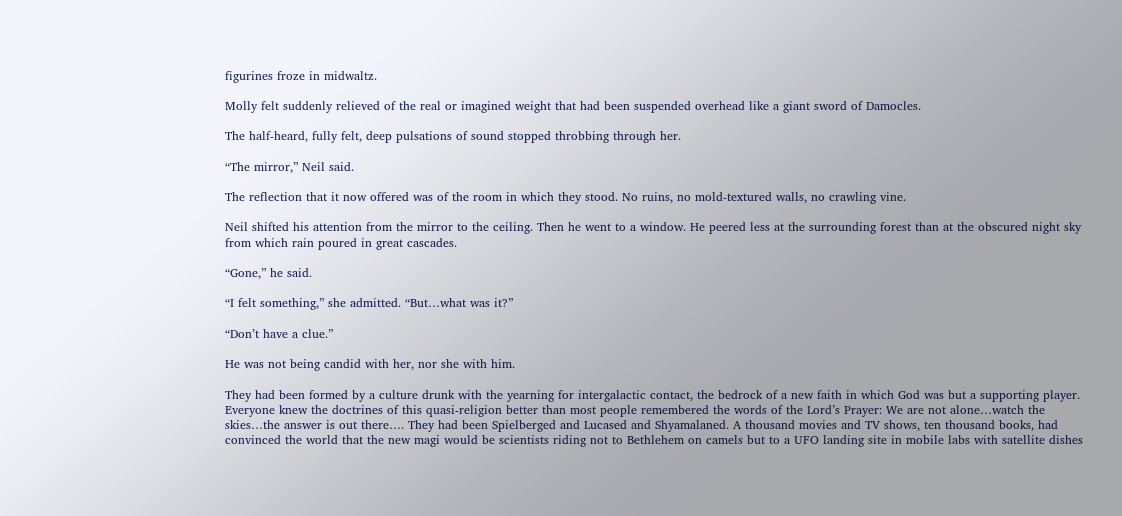figurines froze in midwaltz.

Molly felt suddenly relieved of the real or imagined weight that had been suspended overhead like a giant sword of Damocles.

The half-heard, fully felt, deep pulsations of sound stopped throbbing through her.

“The mirror,” Neil said.

The reflection that it now offered was of the room in which they stood. No ruins, no mold-textured walls, no crawling vine.

Neil shifted his attention from the mirror to the ceiling. Then he went to a window. He peered less at the surrounding forest than at the obscured night sky from which rain poured in great cascades.

“Gone,” he said.

“I felt something,” she admitted. “But…what was it?”

“Don’t have a clue.”

He was not being candid with her, nor she with him.

They had been formed by a culture drunk with the yearning for intergalactic contact, the bedrock of a new faith in which God was but a supporting player. Everyone knew the doctrines of this quasi-religion better than most people remembered the words of the Lord’s Prayer: We are not alone…watch the skies…the answer is out there…. They had been Spielberged and Lucased and Shyamalaned. A thousand movies and TV shows, ten thousand books, had convinced the world that the new magi would be scientists riding not to Bethlehem on camels but to a UFO landing site in mobile labs with satellite dishes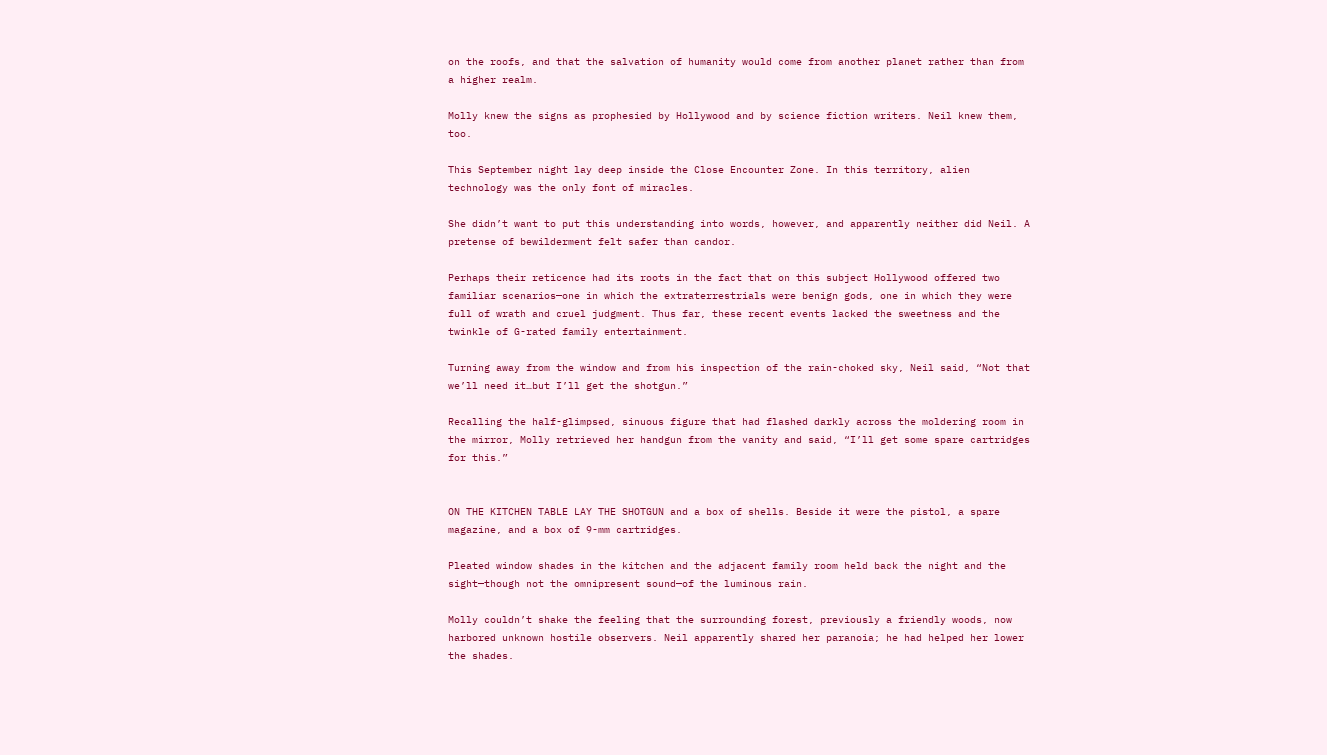on the roofs, and that the salvation of humanity would come from another planet rather than from a higher realm.

Molly knew the signs as prophesied by Hollywood and by science fiction writers. Neil knew them, too.

This September night lay deep inside the Close Encounter Zone. In this territory, alien technology was the only font of miracles.

She didn’t want to put this understanding into words, however, and apparently neither did Neil. A pretense of bewilderment felt safer than candor.

Perhaps their reticence had its roots in the fact that on this subject Hollywood offered two familiar scenarios—one in which the extraterrestrials were benign gods, one in which they were full of wrath and cruel judgment. Thus far, these recent events lacked the sweetness and the twinkle of G-rated family entertainment.

Turning away from the window and from his inspection of the rain-choked sky, Neil said, “Not that we’ll need it…but I’ll get the shotgun.”

Recalling the half-glimpsed, sinuous figure that had flashed darkly across the moldering room in the mirror, Molly retrieved her handgun from the vanity and said, “I’ll get some spare cartridges for this.”


ON THE KITCHEN TABLE LAY THE SHOTGUN and a box of shells. Beside it were the pistol, a spare magazine, and a box of 9-mm cartridges.

Pleated window shades in the kitchen and the adjacent family room held back the night and the sight—though not the omnipresent sound—of the luminous rain.

Molly couldn’t shake the feeling that the surrounding forest, previously a friendly woods, now harbored unknown hostile observers. Neil apparently shared her paranoia; he had helped her lower the shades.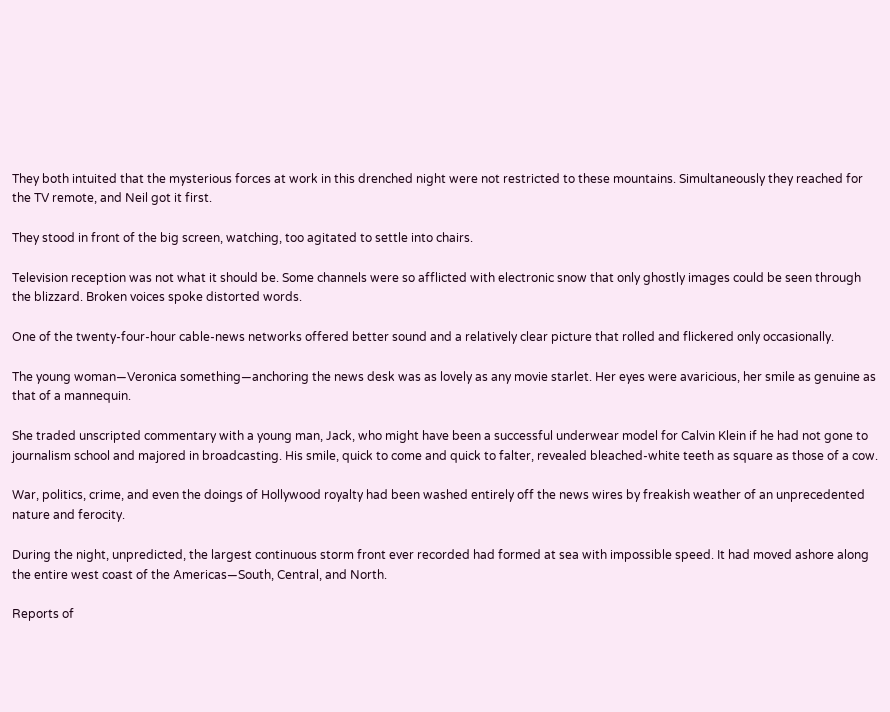They both intuited that the mysterious forces at work in this drenched night were not restricted to these mountains. Simultaneously they reached for the TV remote, and Neil got it first.

They stood in front of the big screen, watching, too agitated to settle into chairs.

Television reception was not what it should be. Some channels were so afflicted with electronic snow that only ghostly images could be seen through the blizzard. Broken voices spoke distorted words.

One of the twenty-four-hour cable-news networks offered better sound and a relatively clear picture that rolled and flickered only occasionally.

The young woman—Veronica something—anchoring the news desk was as lovely as any movie starlet. Her eyes were avaricious, her smile as genuine as that of a mannequin.

She traded unscripted commentary with a young man, Jack, who might have been a successful underwear model for Calvin Klein if he had not gone to journalism school and majored in broadcasting. His smile, quick to come and quick to falter, revealed bleached-white teeth as square as those of a cow.

War, politics, crime, and even the doings of Hollywood royalty had been washed entirely off the news wires by freakish weather of an unprecedented nature and ferocity.

During the night, unpredicted, the largest continuous storm front ever recorded had formed at sea with impossible speed. It had moved ashore along the entire west coast of the Americas—South, Central, and North.

Reports of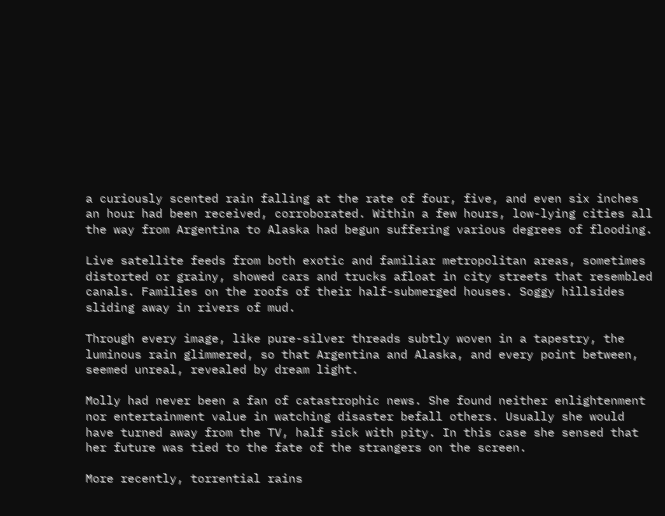a curiously scented rain falling at the rate of four, five, and even six inches an hour had been received, corroborated. Within a few hours, low-lying cities all the way from Argentina to Alaska had begun suffering various degrees of flooding.

Live satellite feeds from both exotic and familiar metropolitan areas, sometimes distorted or grainy, showed cars and trucks afloat in city streets that resembled canals. Families on the roofs of their half-submerged houses. Soggy hillsides sliding away in rivers of mud.

Through every image, like pure-silver threads subtly woven in a tapestry, the luminous rain glimmered, so that Argentina and Alaska, and every point between, seemed unreal, revealed by dream light.

Molly had never been a fan of catastrophic news. She found neither enlightenment nor entertainment value in watching disaster befall others. Usually she would have turned away from the TV, half sick with pity. In this case she sensed that her future was tied to the fate of the strangers on the screen.

More recently, torrential rains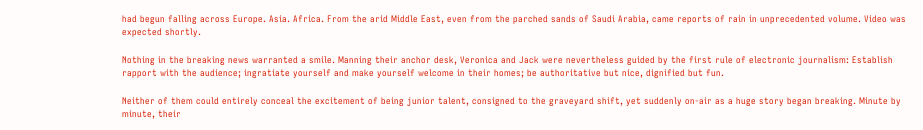had begun falling across Europe. Asia. Africa. From the arid Middle East, even from the parched sands of Saudi Arabia, came reports of rain in unprecedented volume. Video was expected shortly.

Nothing in the breaking news warranted a smile. Manning their anchor desk, Veronica and Jack were nevertheless guided by the first rule of electronic journalism: Establish rapport with the audience; ingratiate yourself and make yourself welcome in their homes; be authoritative but nice, dignified but fun.

Neither of them could entirely conceal the excitement of being junior talent, consigned to the graveyard shift, yet suddenly on-air as a huge story began breaking. Minute by minute, their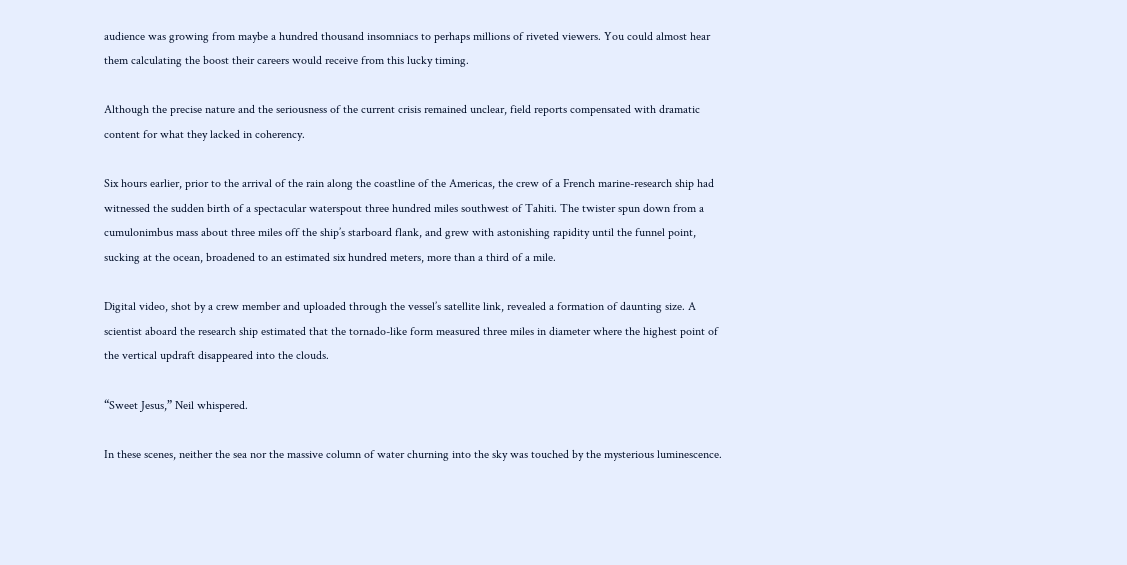audience was growing from maybe a hundred thousand insomniacs to perhaps millions of riveted viewers. You could almost hear them calculating the boost their careers would receive from this lucky timing.

Although the precise nature and the seriousness of the current crisis remained unclear, field reports compensated with dramatic content for what they lacked in coherency.

Six hours earlier, prior to the arrival of the rain along the coastline of the Americas, the crew of a French marine-research ship had witnessed the sudden birth of a spectacular waterspout three hundred miles southwest of Tahiti. The twister spun down from a cumulonimbus mass about three miles off the ship’s starboard flank, and grew with astonishing rapidity until the funnel point, sucking at the ocean, broadened to an estimated six hundred meters, more than a third of a mile.

Digital video, shot by a crew member and uploaded through the vessel’s satellite link, revealed a formation of daunting size. A scientist aboard the research ship estimated that the tornado-like form measured three miles in diameter where the highest point of the vertical updraft disappeared into the clouds.

“Sweet Jesus,” Neil whispered.

In these scenes, neither the sea nor the massive column of water churning into the sky was touched by the mysterious luminescence.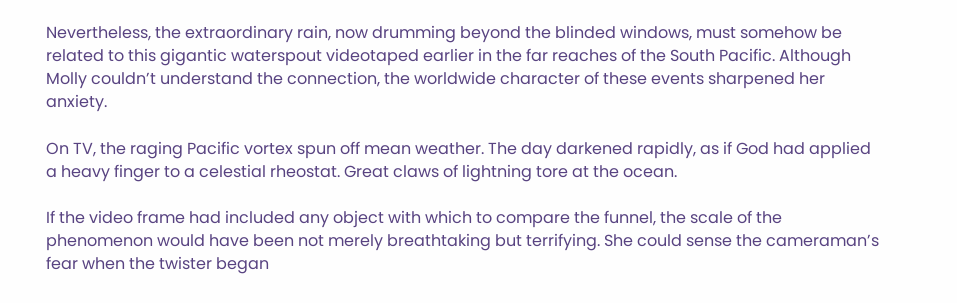Nevertheless, the extraordinary rain, now drumming beyond the blinded windows, must somehow be related to this gigantic waterspout videotaped earlier in the far reaches of the South Pacific. Although Molly couldn’t understand the connection, the worldwide character of these events sharpened her anxiety.

On TV, the raging Pacific vortex spun off mean weather. The day darkened rapidly, as if God had applied a heavy finger to a celestial rheostat. Great claws of lightning tore at the ocean.

If the video frame had included any object with which to compare the funnel, the scale of the phenomenon would have been not merely breathtaking but terrifying. She could sense the cameraman’s fear when the twister began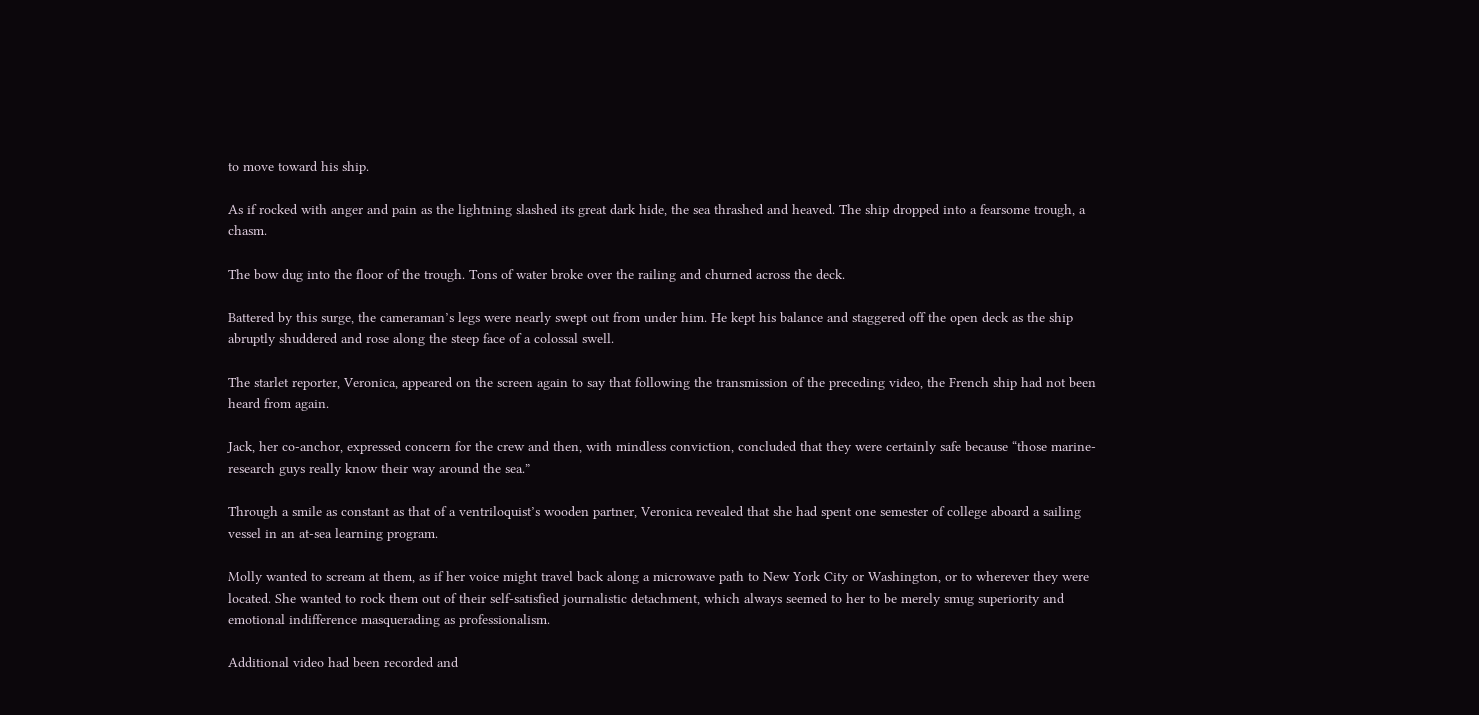to move toward his ship.

As if rocked with anger and pain as the lightning slashed its great dark hide, the sea thrashed and heaved. The ship dropped into a fearsome trough, a chasm.

The bow dug into the floor of the trough. Tons of water broke over the railing and churned across the deck.

Battered by this surge, the cameraman’s legs were nearly swept out from under him. He kept his balance and staggered off the open deck as the ship abruptly shuddered and rose along the steep face of a colossal swell.

The starlet reporter, Veronica, appeared on the screen again to say that following the transmission of the preceding video, the French ship had not been heard from again.

Jack, her co-anchor, expressed concern for the crew and then, with mindless conviction, concluded that they were certainly safe because “those marine-research guys really know their way around the sea.”

Through a smile as constant as that of a ventriloquist’s wooden partner, Veronica revealed that she had spent one semester of college aboard a sailing vessel in an at-sea learning program.

Molly wanted to scream at them, as if her voice might travel back along a microwave path to New York City or Washington, or to wherever they were located. She wanted to rock them out of their self-satisfied journalistic detachment, which always seemed to her to be merely smug superiority and emotional indifference masquerading as professionalism.

Additional video had been recorded and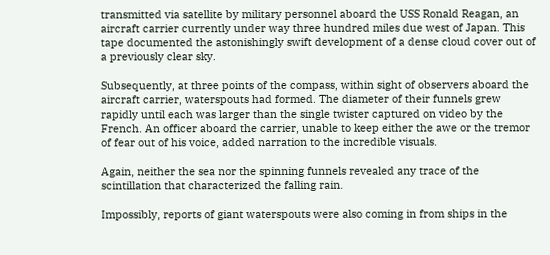transmitted via satellite by military personnel aboard the USS Ronald Reagan, an aircraft carrier currently under way three hundred miles due west of Japan. This tape documented the astonishingly swift development of a dense cloud cover out of a previously clear sky.

Subsequently, at three points of the compass, within sight of observers aboard the aircraft carrier, waterspouts had formed. The diameter of their funnels grew rapidly until each was larger than the single twister captured on video by the French. An officer aboard the carrier, unable to keep either the awe or the tremor of fear out of his voice, added narration to the incredible visuals.

Again, neither the sea nor the spinning funnels revealed any trace of the scintillation that characterized the falling rain.

Impossibly, reports of giant waterspouts were also coming in from ships in the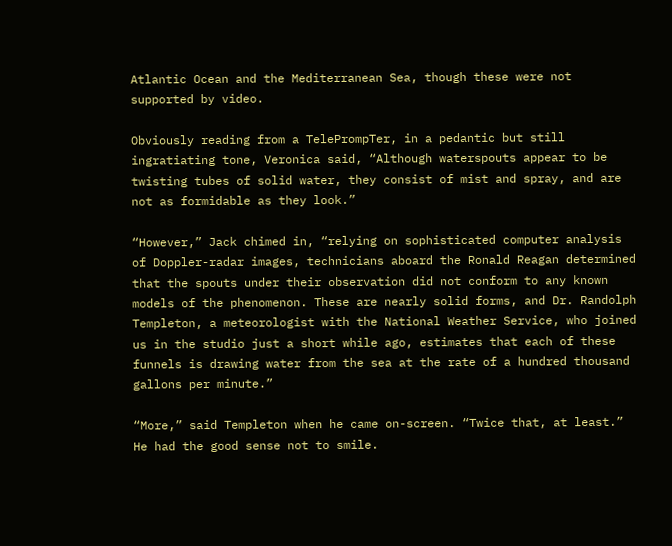Atlantic Ocean and the Mediterranean Sea, though these were not supported by video.

Obviously reading from a TelePrompTer, in a pedantic but still ingratiating tone, Veronica said, “Although waterspouts appear to be twisting tubes of solid water, they consist of mist and spray, and are not as formidable as they look.”

“However,” Jack chimed in, “relying on sophisticated computer analysis of Doppler-radar images, technicians aboard the Ronald Reagan determined that the spouts under their observation did not conform to any known models of the phenomenon. These are nearly solid forms, and Dr. Randolph Templeton, a meteorologist with the National Weather Service, who joined us in the studio just a short while ago, estimates that each of these funnels is drawing water from the sea at the rate of a hundred thousand gallons per minute.”

“More,” said Templeton when he came on-screen. “Twice that, at least.” He had the good sense not to smile.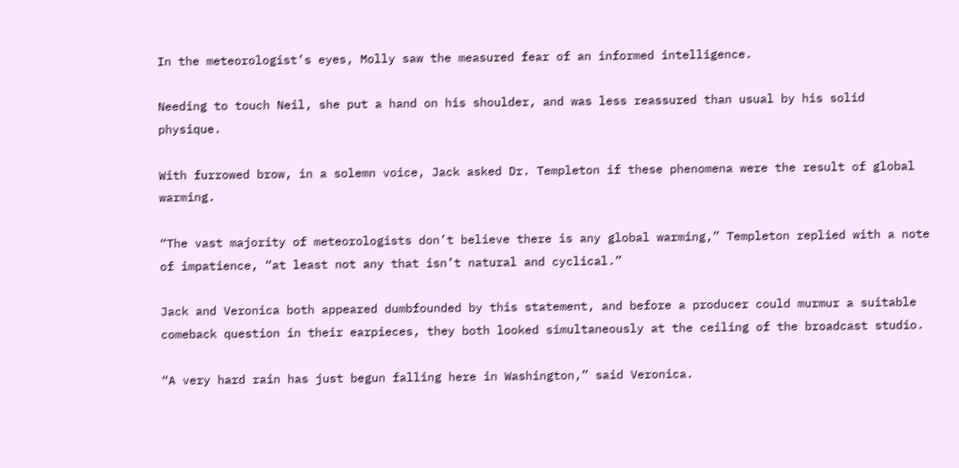In the meteorologist’s eyes, Molly saw the measured fear of an informed intelligence.

Needing to touch Neil, she put a hand on his shoulder, and was less reassured than usual by his solid physique.

With furrowed brow, in a solemn voice, Jack asked Dr. Templeton if these phenomena were the result of global warming.

“The vast majority of meteorologists don’t believe there is any global warming,” Templeton replied with a note of impatience, “at least not any that isn’t natural and cyclical.”

Jack and Veronica both appeared dumbfounded by this statement, and before a producer could murmur a suitable comeback question in their earpieces, they both looked simultaneously at the ceiling of the broadcast studio.

“A very hard rain has just begun falling here in Washington,” said Veronica.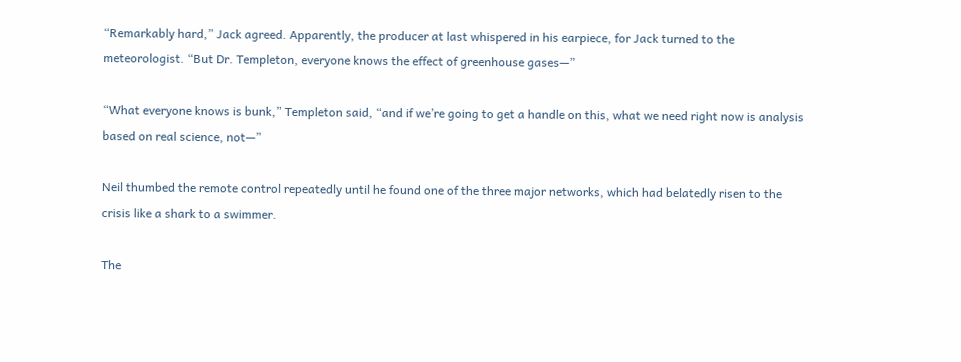“Remarkably hard,” Jack agreed. Apparently, the producer at last whispered in his earpiece, for Jack turned to the meteorologist. “But Dr. Templeton, everyone knows the effect of greenhouse gases—”

“What everyone knows is bunk,” Templeton said, “and if we’re going to get a handle on this, what we need right now is analysis based on real science, not—”

Neil thumbed the remote control repeatedly until he found one of the three major networks, which had belatedly risen to the crisis like a shark to a swimmer.

The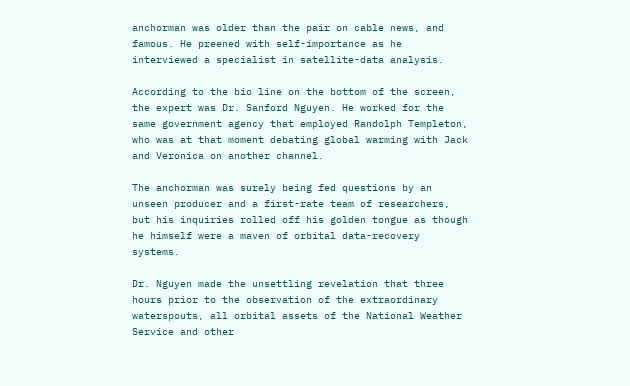anchorman was older than the pair on cable news, and famous. He preened with self-importance as he interviewed a specialist in satellite-data analysis.

According to the bio line on the bottom of the screen, the expert was Dr. Sanford Nguyen. He worked for the same government agency that employed Randolph Templeton, who was at that moment debating global warming with Jack and Veronica on another channel.

The anchorman was surely being fed questions by an unseen producer and a first-rate team of researchers, but his inquiries rolled off his golden tongue as though he himself were a maven of orbital data-recovery systems.

Dr. Nguyen made the unsettling revelation that three hours prior to the observation of the extraordinary waterspouts, all orbital assets of the National Weather Service and other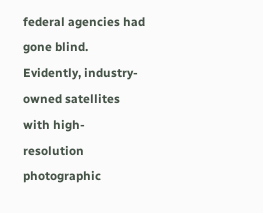federal agencies had gone blind. Evidently, industry-owned satellites with high-resolution photographic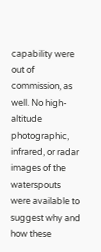capability were out of commission, as well. No high-altitude photographic, infrared, or radar images of the waterspouts were available to suggest why and how these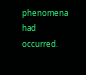phenomena had occurred.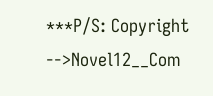***P/S: Copyright -->Novel12__Com